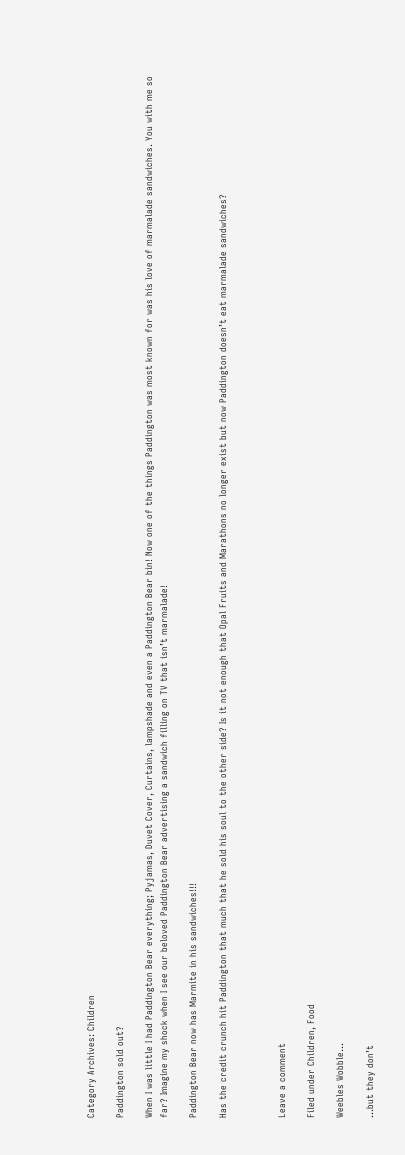Category Archives: Children

Paddington sold out?

When I was little I had Paddington Bear everything; Pyjamas, Duvet Cover, Curtains, lampshade and even a Paddington Bear bin! Now one of the things Paddington was most known for was his love of marmalade sandwiches. You with me so far? Imagine my shock when I see our beloved Paddington Bear advertising a sandwich filling on TV that isn’t marmalade!

Paddington Bear now has Marmite in his sandwiches!!!

Has the credit crunch hit Paddington that much that he sold his soul to the other side? Is it not enough that Opal Fruits and Marathons no longer exist but now Paddington doesn’t eat marmalade sandwiches?



Leave a comment

Filed under Children, Food

Weebles Wobble…

…but they don’t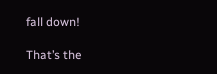fall down!

That’s the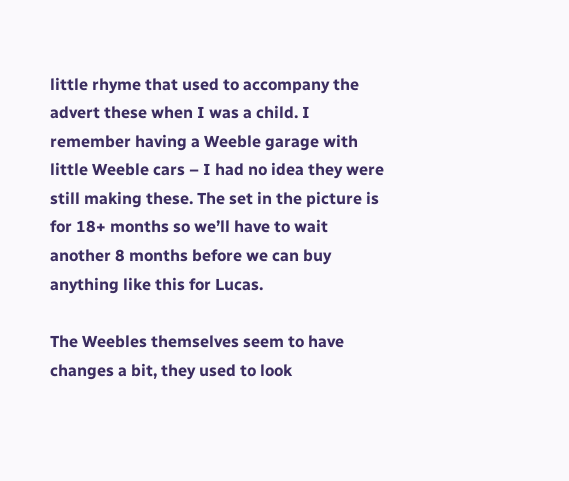little rhyme that used to accompany the advert these when I was a child. I remember having a Weeble garage with little Weeble cars – I had no idea they were still making these. The set in the picture is for 18+ months so we’ll have to wait another 8 months before we can buy anything like this for Lucas.

The Weebles themselves seem to have changes a bit, they used to look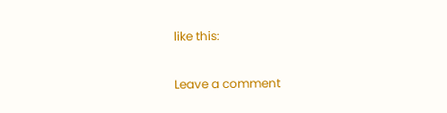like this:

Leave a comment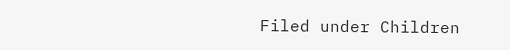Filed under Children